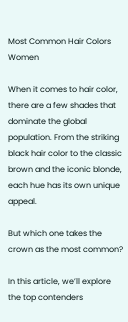Most Common Hair Colors Women

When it comes to hair color, there are a few shades that dominate the global population. From the striking black hair color to the classic brown and the iconic blonde, each hue has its own unique appeal.

But which one takes the crown as the most common?

In this article, we’ll explore the top contenders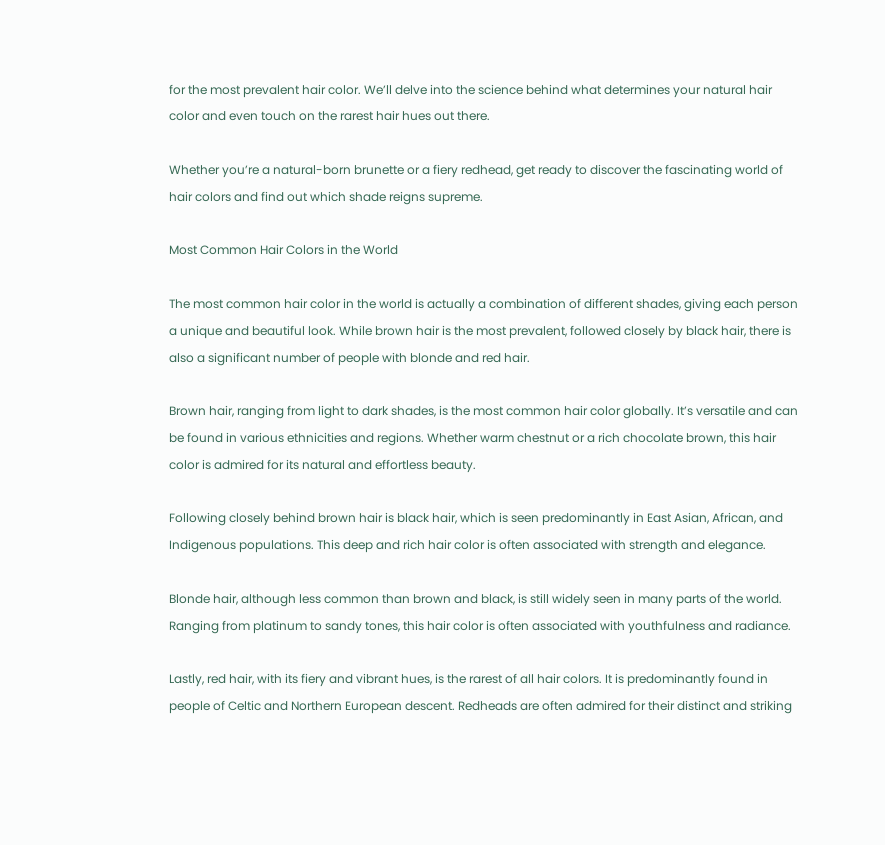for the most prevalent hair color. We’ll delve into the science behind what determines your natural hair color and even touch on the rarest hair hues out there.

Whether you’re a natural-born brunette or a fiery redhead, get ready to discover the fascinating world of hair colors and find out which shade reigns supreme.

Most Common Hair Colors in the World

The most common hair color in the world is actually a combination of different shades, giving each person a unique and beautiful look. While brown hair is the most prevalent, followed closely by black hair, there is also a significant number of people with blonde and red hair.

Brown hair, ranging from light to dark shades, is the most common hair color globally. It’s versatile and can be found in various ethnicities and regions. Whether warm chestnut or a rich chocolate brown, this hair color is admired for its natural and effortless beauty.

Following closely behind brown hair is black hair, which is seen predominantly in East Asian, African, and Indigenous populations. This deep and rich hair color is often associated with strength and elegance.

Blonde hair, although less common than brown and black, is still widely seen in many parts of the world. Ranging from platinum to sandy tones, this hair color is often associated with youthfulness and radiance.

Lastly, red hair, with its fiery and vibrant hues, is the rarest of all hair colors. It is predominantly found in people of Celtic and Northern European descent. Redheads are often admired for their distinct and striking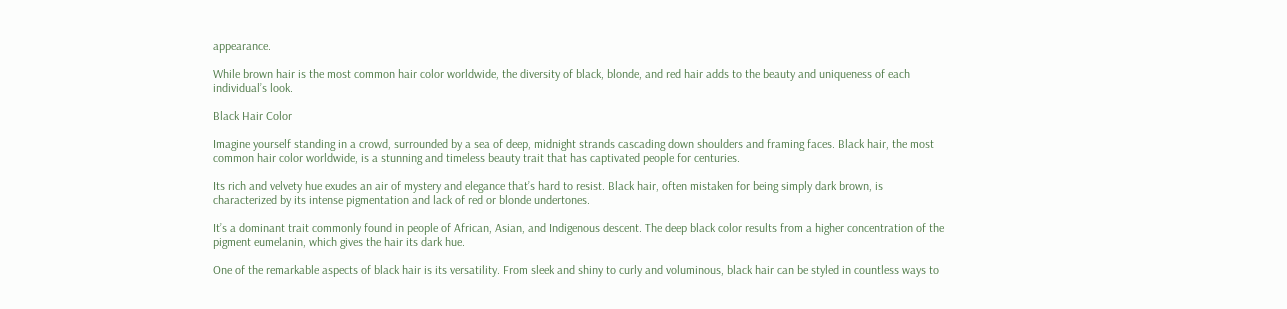appearance.

While brown hair is the most common hair color worldwide, the diversity of black, blonde, and red hair adds to the beauty and uniqueness of each individual’s look.

Black Hair Color

Imagine yourself standing in a crowd, surrounded by a sea of deep, midnight strands cascading down shoulders and framing faces. Black hair, the most common hair color worldwide, is a stunning and timeless beauty trait that has captivated people for centuries.

Its rich and velvety hue exudes an air of mystery and elegance that’s hard to resist. Black hair, often mistaken for being simply dark brown, is characterized by its intense pigmentation and lack of red or blonde undertones.

It’s a dominant trait commonly found in people of African, Asian, and Indigenous descent. The deep black color results from a higher concentration of the pigment eumelanin, which gives the hair its dark hue.

One of the remarkable aspects of black hair is its versatility. From sleek and shiny to curly and voluminous, black hair can be styled in countless ways to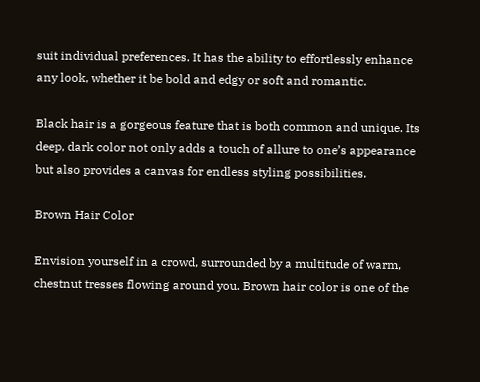suit individual preferences. It has the ability to effortlessly enhance any look, whether it be bold and edgy or soft and romantic.

Black hair is a gorgeous feature that is both common and unique. Its deep, dark color not only adds a touch of allure to one’s appearance but also provides a canvas for endless styling possibilities.

Brown Hair Color

Envision yourself in a crowd, surrounded by a multitude of warm, chestnut tresses flowing around you. Brown hair color is one of the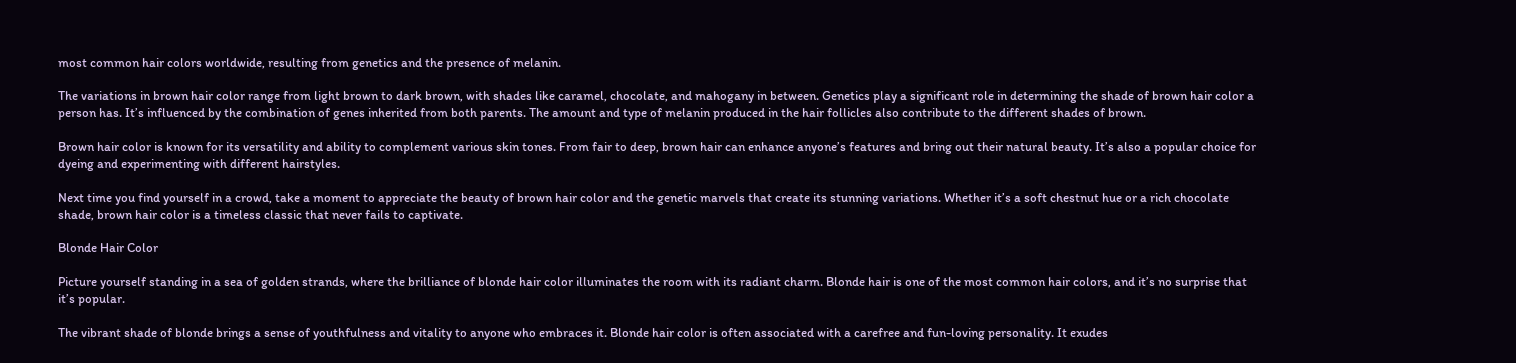most common hair colors worldwide, resulting from genetics and the presence of melanin.

The variations in brown hair color range from light brown to dark brown, with shades like caramel, chocolate, and mahogany in between. Genetics play a significant role in determining the shade of brown hair color a person has. It’s influenced by the combination of genes inherited from both parents. The amount and type of melanin produced in the hair follicles also contribute to the different shades of brown.

Brown hair color is known for its versatility and ability to complement various skin tones. From fair to deep, brown hair can enhance anyone’s features and bring out their natural beauty. It’s also a popular choice for dyeing and experimenting with different hairstyles.

Next time you find yourself in a crowd, take a moment to appreciate the beauty of brown hair color and the genetic marvels that create its stunning variations. Whether it’s a soft chestnut hue or a rich chocolate shade, brown hair color is a timeless classic that never fails to captivate.

Blonde Hair Color

Picture yourself standing in a sea of golden strands, where the brilliance of blonde hair color illuminates the room with its radiant charm. Blonde hair is one of the most common hair colors, and it’s no surprise that it’s popular.

The vibrant shade of blonde brings a sense of youthfulness and vitality to anyone who embraces it. Blonde hair color is often associated with a carefree and fun-loving personality. It exudes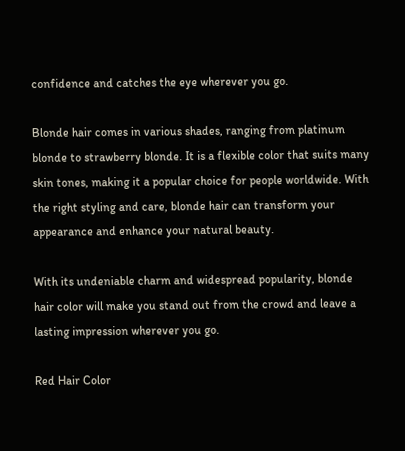confidence and catches the eye wherever you go.

Blonde hair comes in various shades, ranging from platinum blonde to strawberry blonde. It is a flexible color that suits many skin tones, making it a popular choice for people worldwide. With the right styling and care, blonde hair can transform your appearance and enhance your natural beauty.

With its undeniable charm and widespread popularity, blonde hair color will make you stand out from the crowd and leave a lasting impression wherever you go.

Red Hair Color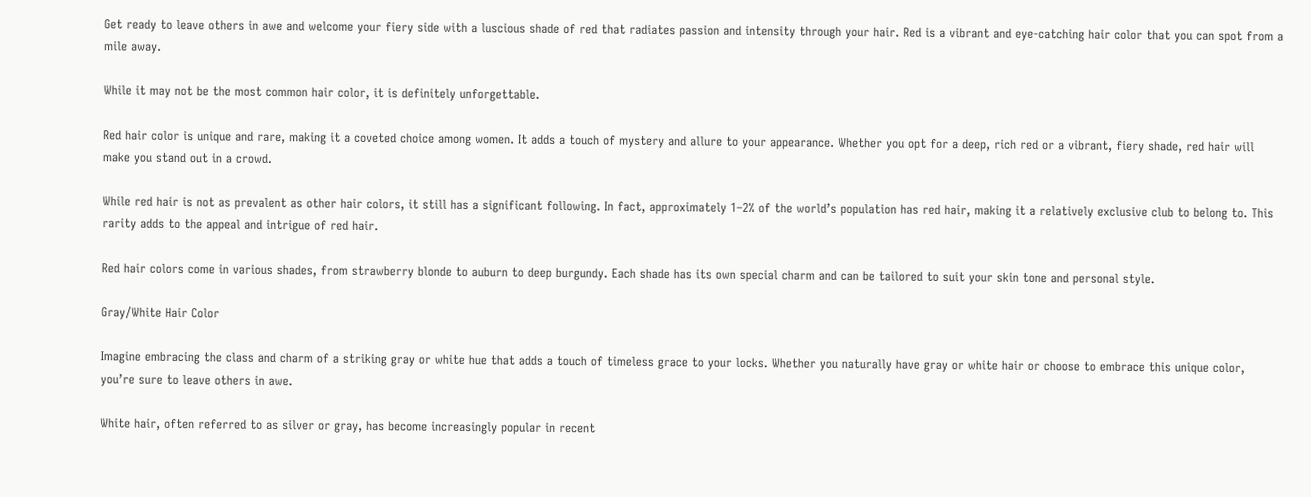Get ready to leave others in awe and welcome your fiery side with a luscious shade of red that radiates passion and intensity through your hair. Red is a vibrant and eye-catching hair color that you can spot from a mile away.

While it may not be the most common hair color, it is definitely unforgettable.

Red hair color is unique and rare, making it a coveted choice among women. It adds a touch of mystery and allure to your appearance. Whether you opt for a deep, rich red or a vibrant, fiery shade, red hair will make you stand out in a crowd.

While red hair is not as prevalent as other hair colors, it still has a significant following. In fact, approximately 1–2% of the world’s population has red hair, making it a relatively exclusive club to belong to. This rarity adds to the appeal and intrigue of red hair.

Red hair colors come in various shades, from strawberry blonde to auburn to deep burgundy. Each shade has its own special charm and can be tailored to suit your skin tone and personal style.

Gray/White Hair Color

Imagine embracing the class and charm of a striking gray or white hue that adds a touch of timeless grace to your locks. Whether you naturally have gray or white hair or choose to embrace this unique color, you’re sure to leave others in awe.

White hair, often referred to as silver or gray, has become increasingly popular in recent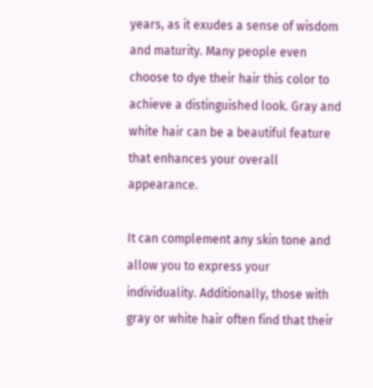years, as it exudes a sense of wisdom and maturity. Many people even choose to dye their hair this color to achieve a distinguished look. Gray and white hair can be a beautiful feature that enhances your overall appearance.

It can complement any skin tone and allow you to express your individuality. Additionally, those with gray or white hair often find that their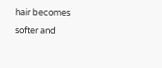hair becomes softer and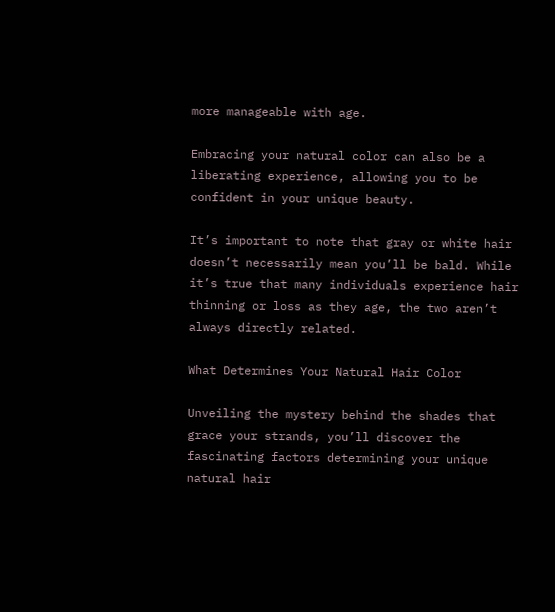more manageable with age.

Embracing your natural color can also be a liberating experience, allowing you to be confident in your unique beauty.

It’s important to note that gray or white hair doesn’t necessarily mean you’ll be bald. While it’s true that many individuals experience hair thinning or loss as they age, the two aren’t always directly related.

What Determines Your Natural Hair Color

Unveiling the mystery behind the shades that grace your strands, you’ll discover the fascinating factors determining your unique natural hair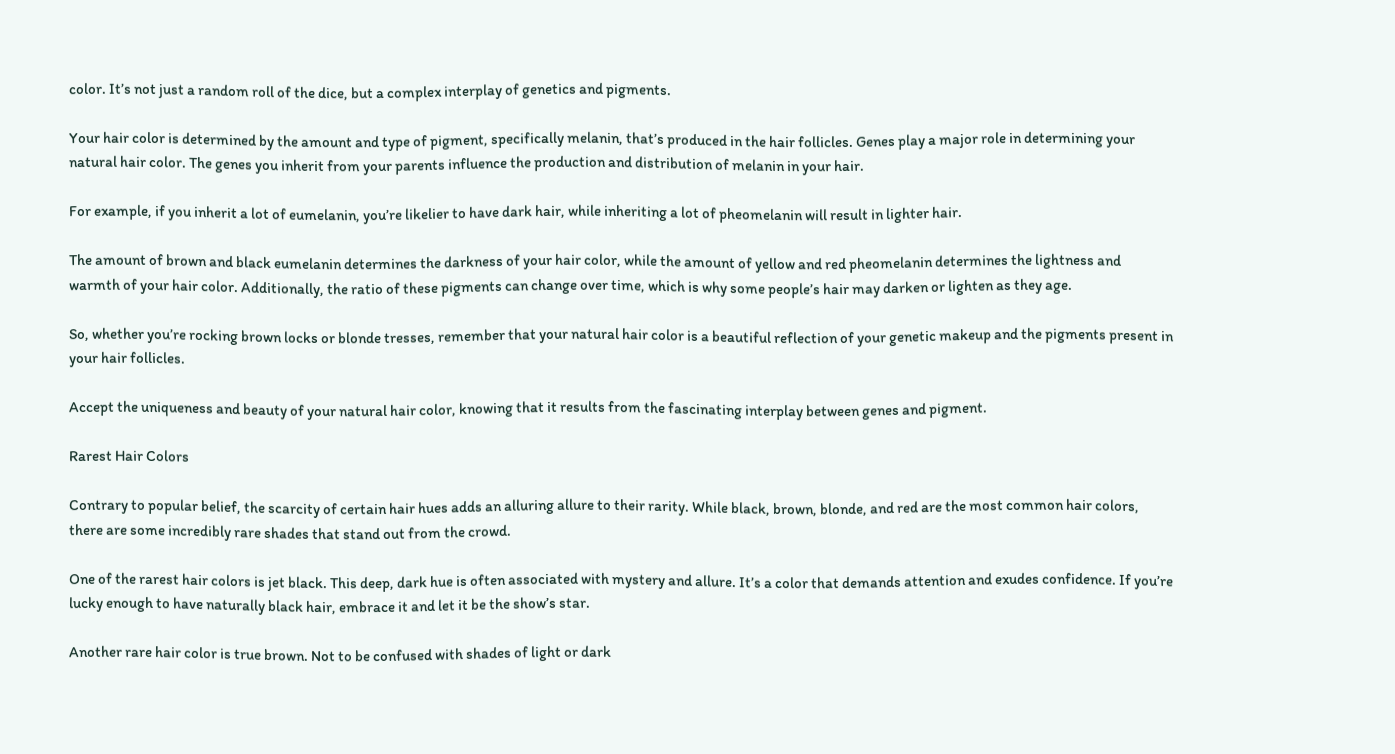color. It’s not just a random roll of the dice, but a complex interplay of genetics and pigments.

Your hair color is determined by the amount and type of pigment, specifically melanin, that’s produced in the hair follicles. Genes play a major role in determining your natural hair color. The genes you inherit from your parents influence the production and distribution of melanin in your hair.

For example, if you inherit a lot of eumelanin, you’re likelier to have dark hair, while inheriting a lot of pheomelanin will result in lighter hair.

The amount of brown and black eumelanin determines the darkness of your hair color, while the amount of yellow and red pheomelanin determines the lightness and warmth of your hair color. Additionally, the ratio of these pigments can change over time, which is why some people’s hair may darken or lighten as they age.

So, whether you’re rocking brown locks or blonde tresses, remember that your natural hair color is a beautiful reflection of your genetic makeup and the pigments present in your hair follicles.

Accept the uniqueness and beauty of your natural hair color, knowing that it results from the fascinating interplay between genes and pigment.

Rarest Hair Colors

Contrary to popular belief, the scarcity of certain hair hues adds an alluring allure to their rarity. While black, brown, blonde, and red are the most common hair colors, there are some incredibly rare shades that stand out from the crowd.

One of the rarest hair colors is jet black. This deep, dark hue is often associated with mystery and allure. It’s a color that demands attention and exudes confidence. If you’re lucky enough to have naturally black hair, embrace it and let it be the show’s star.

Another rare hair color is true brown. Not to be confused with shades of light or dark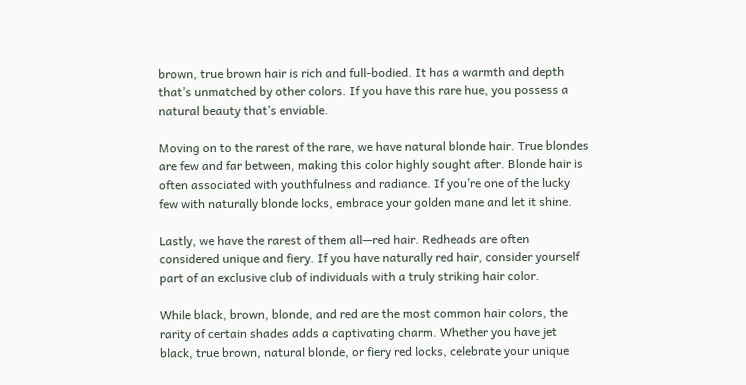brown, true brown hair is rich and full-bodied. It has a warmth and depth that’s unmatched by other colors. If you have this rare hue, you possess a natural beauty that’s enviable.

Moving on to the rarest of the rare, we have natural blonde hair. True blondes are few and far between, making this color highly sought after. Blonde hair is often associated with youthfulness and radiance. If you’re one of the lucky few with naturally blonde locks, embrace your golden mane and let it shine.

Lastly, we have the rarest of them all—red hair. Redheads are often considered unique and fiery. If you have naturally red hair, consider yourself part of an exclusive club of individuals with a truly striking hair color.

While black, brown, blonde, and red are the most common hair colors, the rarity of certain shades adds a captivating charm. Whether you have jet black, true brown, natural blonde, or fiery red locks, celebrate your unique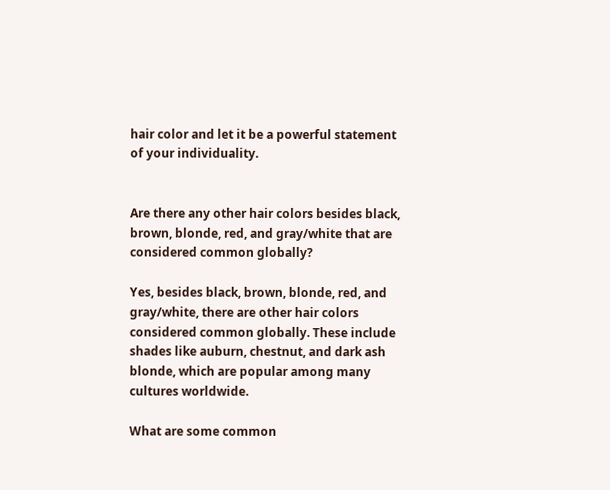hair color and let it be a powerful statement of your individuality.


Are there any other hair colors besides black, brown, blonde, red, and gray/white that are considered common globally?

Yes, besides black, brown, blonde, red, and gray/white, there are other hair colors considered common globally. These include shades like auburn, chestnut, and dark ash blonde, which are popular among many cultures worldwide.

What are some common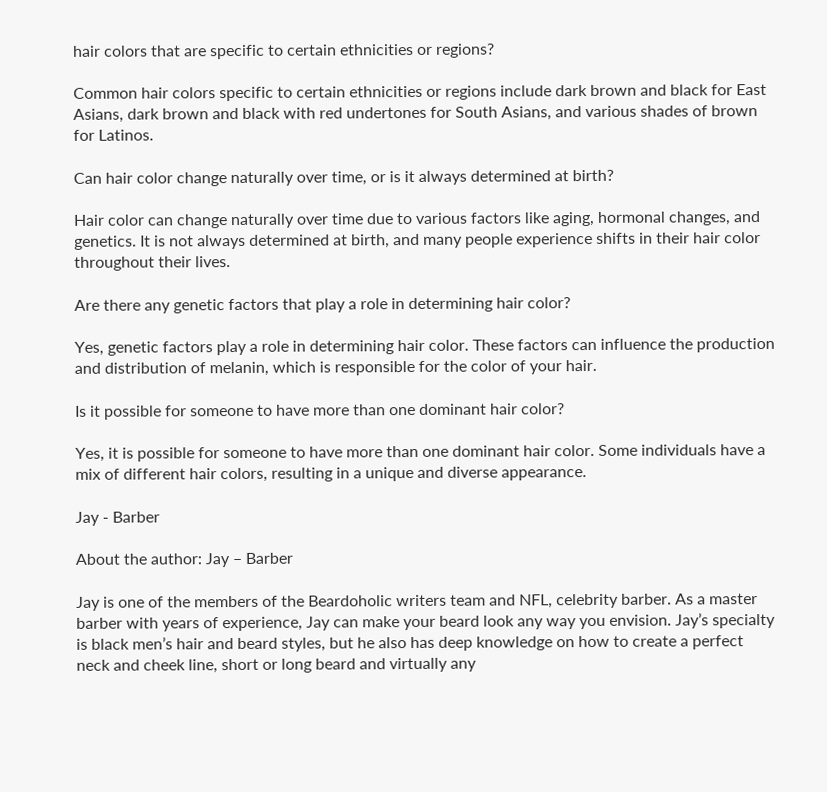hair colors that are specific to certain ethnicities or regions?

Common hair colors specific to certain ethnicities or regions include dark brown and black for East Asians, dark brown and black with red undertones for South Asians, and various shades of brown for Latinos.

Can hair color change naturally over time, or is it always determined at birth?

Hair color can change naturally over time due to various factors like aging, hormonal changes, and genetics. It is not always determined at birth, and many people experience shifts in their hair color throughout their lives.

Are there any genetic factors that play a role in determining hair color?

Yes, genetic factors play a role in determining hair color. These factors can influence the production and distribution of melanin, which is responsible for the color of your hair.

Is it possible for someone to have more than one dominant hair color?

Yes, it is possible for someone to have more than one dominant hair color. Some individuals have a mix of different hair colors, resulting in a unique and diverse appearance.

Jay - Barber

About the author: Jay – Barber

Jay is one of the members of the Beardoholic writers team and NFL, celebrity barber. As a master barber with years of experience, Jay can make your beard look any way you envision. Jay’s specialty is black men’s hair and beard styles, but he also has deep knowledge on how to create a perfect neck and cheek line, short or long beard and virtually any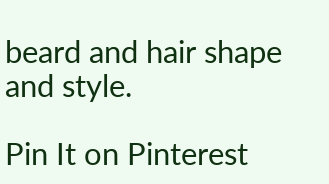beard and hair shape and style.

Pin It on Pinterest